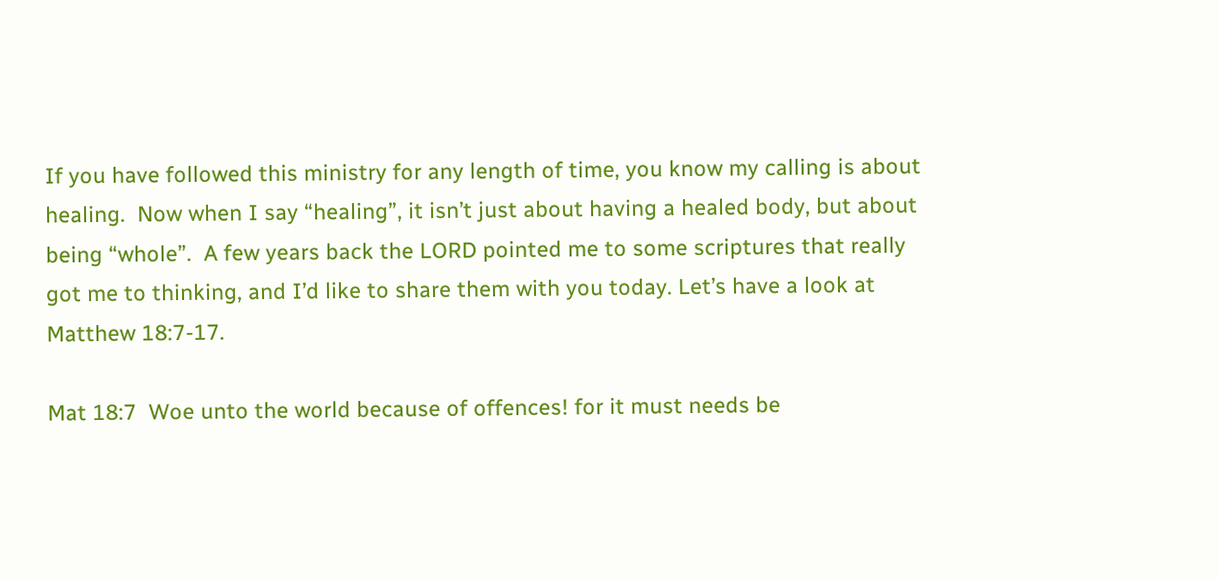If you have followed this ministry for any length of time, you know my calling is about healing.  Now when I say “healing”, it isn’t just about having a healed body, but about being “whole”.  A few years back the LORD pointed me to some scriptures that really got me to thinking, and I’d like to share them with you today. Let’s have a look at Matthew 18:7-17.

Mat 18:7  Woe unto the world because of offences! for it must needs be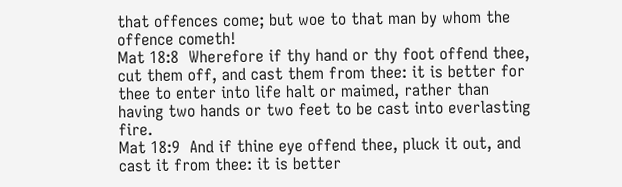that offences come; but woe to that man by whom the offence cometh!
Mat 18:8  Wherefore if thy hand or thy foot offend thee, cut them off, and cast them from thee: it is better for thee to enter into life halt or maimed, rather than having two hands or two feet to be cast into everlasting fire.
Mat 18:9  And if thine eye offend thee, pluck it out, and cast it from thee: it is better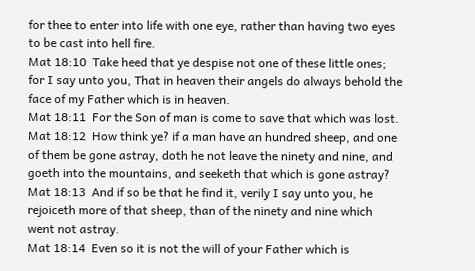for thee to enter into life with one eye, rather than having two eyes to be cast into hell fire.
Mat 18:10  Take heed that ye despise not one of these little ones; for I say unto you, That in heaven their angels do always behold the face of my Father which is in heaven.
Mat 18:11  For the Son of man is come to save that which was lost.
Mat 18:12  How think ye? if a man have an hundred sheep, and one of them be gone astray, doth he not leave the ninety and nine, and goeth into the mountains, and seeketh that which is gone astray?
Mat 18:13  And if so be that he find it, verily I say unto you, he rejoiceth more of that sheep, than of the ninety and nine which went not astray.
Mat 18:14  Even so it is not the will of your Father which is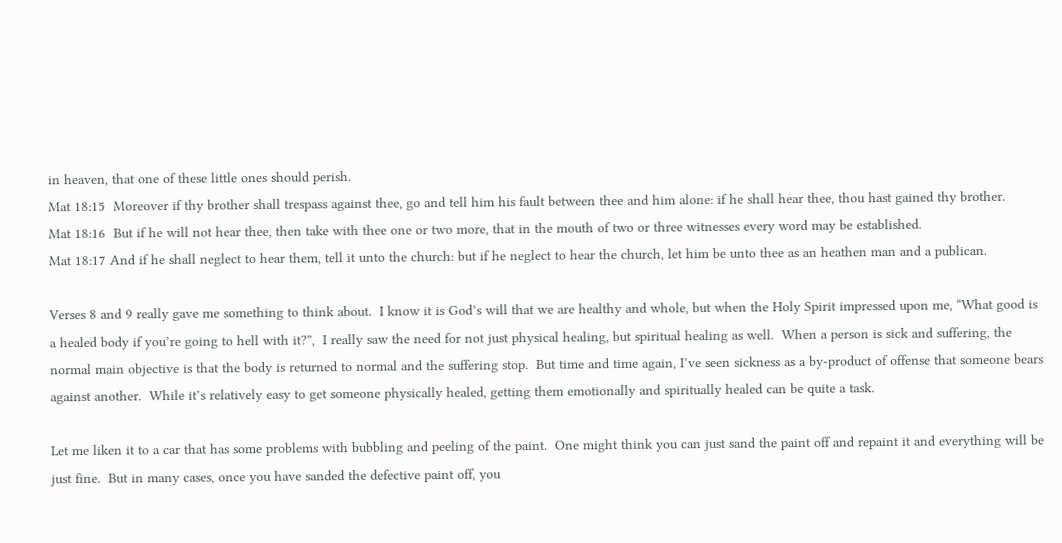in heaven, that one of these little ones should perish.
Mat 18:15  Moreover if thy brother shall trespass against thee, go and tell him his fault between thee and him alone: if he shall hear thee, thou hast gained thy brother.
Mat 18:16  But if he will not hear thee, then take with thee one or two more, that in the mouth of two or three witnesses every word may be established.
Mat 18:17 And if he shall neglect to hear them, tell it unto the church: but if he neglect to hear the church, let him be unto thee as an heathen man and a publican.

Verses 8 and 9 really gave me something to think about.  I know it is God’s will that we are healthy and whole, but when the Holy Spirit impressed upon me, “What good is a healed body if you’re going to hell with it?”,  I really saw the need for not just physical healing, but spiritual healing as well.  When a person is sick and suffering, the normal main objective is that the body is returned to normal and the suffering stop.  But time and time again, I’ve seen sickness as a by-product of offense that someone bears against another.  While it’s relatively easy to get someone physically healed, getting them emotionally and spiritually healed can be quite a task.

Let me liken it to a car that has some problems with bubbling and peeling of the paint.  One might think you can just sand the paint off and repaint it and everything will be just fine.  But in many cases, once you have sanded the defective paint off, you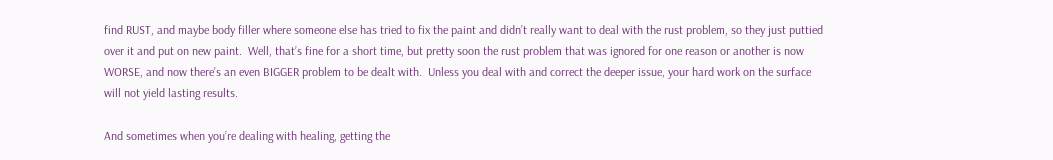find RUST, and maybe body filler where someone else has tried to fix the paint and didn’t really want to deal with the rust problem, so they just puttied over it and put on new paint.  Well, that’s fine for a short time, but pretty soon the rust problem that was ignored for one reason or another is now WORSE, and now there’s an even BIGGER problem to be dealt with.  Unless you deal with and correct the deeper issue, your hard work on the surface will not yield lasting results.

And sometimes when you’re dealing with healing, getting the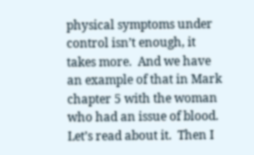physical symptoms under control isn’t enough, it takes more.  And we have an example of that in Mark chapter 5 with the woman who had an issue of blood.  Let’s read about it.  Then I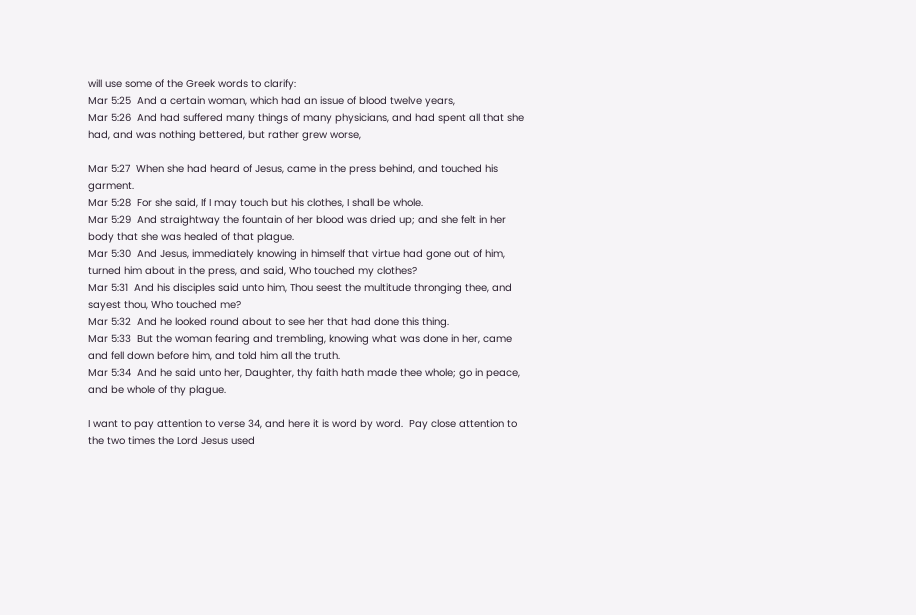will use some of the Greek words to clarify:
Mar 5:25  And a certain woman, which had an issue of blood twelve years,
Mar 5:26  And had suffered many things of many physicians, and had spent all that she had, and was nothing bettered, but rather grew worse,

Mar 5:27  When she had heard of Jesus, came in the press behind, and touched his garment.
Mar 5:28  For she said, If I may touch but his clothes, I shall be whole.
Mar 5:29  And straightway the fountain of her blood was dried up; and she felt in her body that she was healed of that plague.
Mar 5:30  And Jesus, immediately knowing in himself that virtue had gone out of him, turned him about in the press, and said, Who touched my clothes?
Mar 5:31  And his disciples said unto him, Thou seest the multitude thronging thee, and sayest thou, Who touched me?
Mar 5:32  And he looked round about to see her that had done this thing.
Mar 5:33  But the woman fearing and trembling, knowing what was done in her, came and fell down before him, and told him all the truth.
Mar 5:34  And he said unto her, Daughter, thy faith hath made thee whole; go in peace, and be whole of thy plague.

I want to pay attention to verse 34, and here it is word by word.  Pay close attention to the two times the Lord Jesus used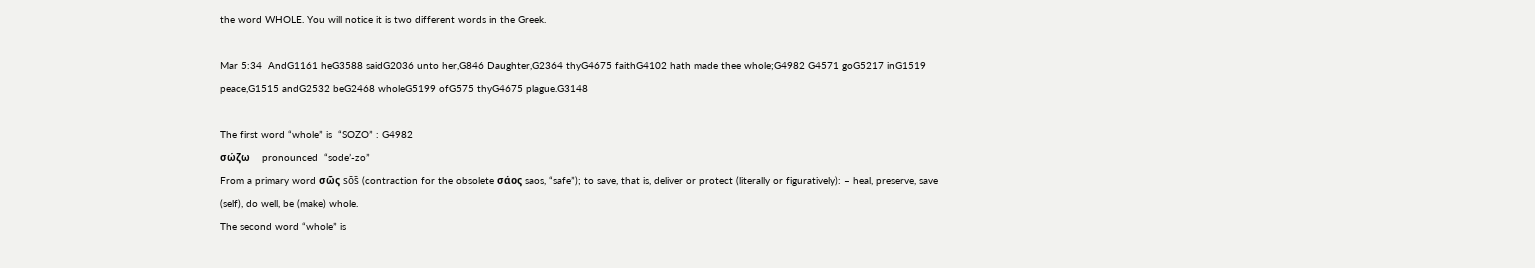the word WHOLE. You will notice it is two different words in the Greek.

Mar 5:34  AndG1161 heG3588 saidG2036 unto her,G846 Daughter,G2364 thyG4675 faithG4102 hath made thee whole;G4982 G4571 goG5217 inG1519 peace,G1515 andG2532 beG2468 wholeG5199 ofG575 thyG4675 plague.G3148

The first word “whole” is  “SOZO” : G4982
σώζω    pronounced  “sode’-zo”
From a primary word σῶς sōs̄ (contraction for the obsolete σάος saos, “safe”); to save, that is, deliver or protect (literally or figuratively): – heal, preserve, save (self), do well, be (make) whole.
The second word “whole” is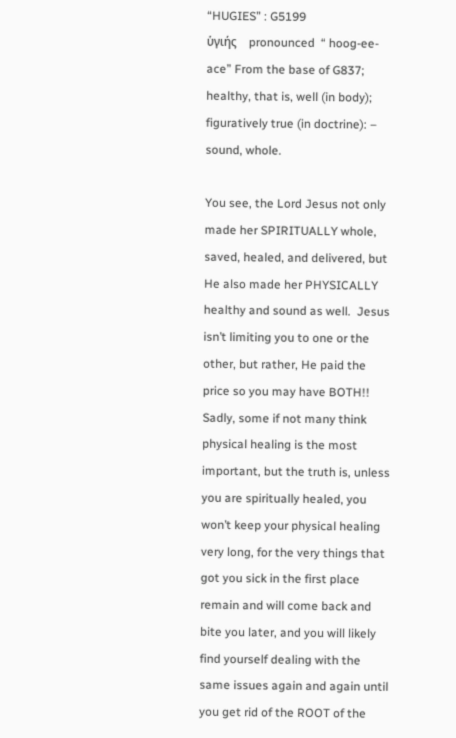“HUGIES” : G5199
ὑγιής    pronounced  “ hoog-ee-ace” From the base of G837; healthy, that is, well (in body); figuratively true (in doctrine): – sound, whole.

You see, the Lord Jesus not only made her SPIRITUALLY whole, saved, healed, and delivered, but He also made her PHYSICALLY healthy and sound as well.  Jesus isn’t limiting you to one or the other, but rather, He paid the price so you may have BOTH!!  Sadly, some if not many think physical healing is the most important, but the truth is, unless you are spiritually healed, you won’t keep your physical healing very long, for the very things that got you sick in the first place remain and will come back and bite you later, and you will likely find yourself dealing with the same issues again and again until you get rid of the ROOT of the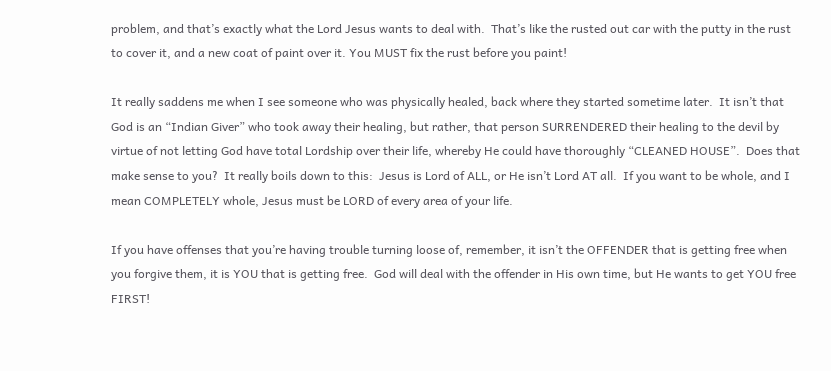problem, and that’s exactly what the Lord Jesus wants to deal with.  That’s like the rusted out car with the putty in the rust to cover it, and a new coat of paint over it. You MUST fix the rust before you paint!

It really saddens me when I see someone who was physically healed, back where they started sometime later.  It isn’t that God is an “Indian Giver” who took away their healing, but rather, that person SURRENDERED their healing to the devil by virtue of not letting God have total Lordship over their life, whereby He could have thoroughly “CLEANED HOUSE”.  Does that make sense to you?  It really boils down to this:  Jesus is Lord of ALL, or He isn’t Lord AT all.  If you want to be whole, and I mean COMPLETELY whole, Jesus must be LORD of every area of your life.

If you have offenses that you’re having trouble turning loose of, remember, it isn’t the OFFENDER that is getting free when you forgive them, it is YOU that is getting free.  God will deal with the offender in His own time, but He wants to get YOU free FIRST!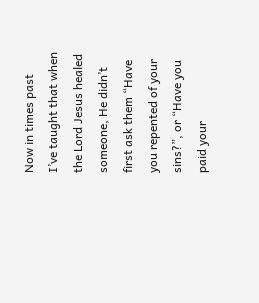Now in times past I’ve taught that when the Lord Jesus healed someone, He didn’t first ask them “Have you repented of your sins?”, or “Have you paid your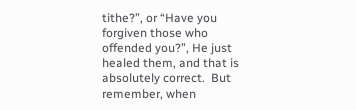tithe?”, or “Have you forgiven those who offended you?”, He just healed them, and that is absolutely correct.  But remember, when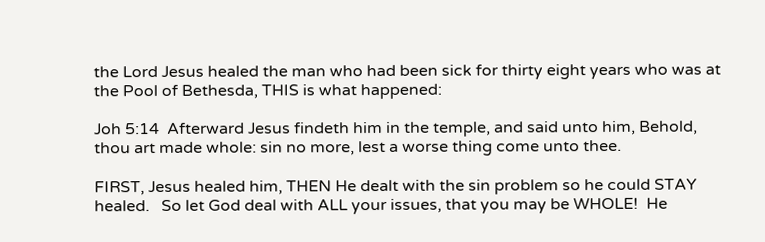the Lord Jesus healed the man who had been sick for thirty eight years who was at the Pool of Bethesda, THIS is what happened:

Joh 5:14  Afterward Jesus findeth him in the temple, and said unto him, Behold, thou art made whole: sin no more, lest a worse thing come unto thee.

FIRST, Jesus healed him, THEN He dealt with the sin problem so he could STAY healed.   So let God deal with ALL your issues, that you may be WHOLE!  He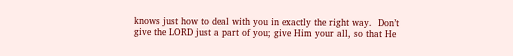knows just how to deal with you in exactly the right way.  Don’t give the LORD just a part of you; give Him your all, so that He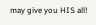may give you HIS all!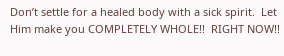Don’t settle for a healed body with a sick spirit.  Let Him make you COMPLETELY WHOLE!!  RIGHT NOW!!